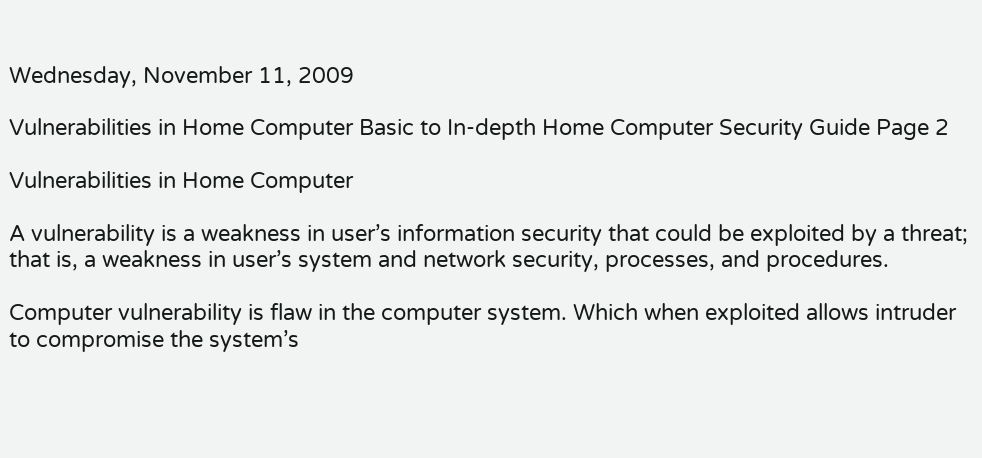Wednesday, November 11, 2009

Vulnerabilities in Home Computer Basic to In-depth Home Computer Security Guide Page 2

Vulnerabilities in Home Computer

A vulnerability is a weakness in user’s information security that could be exploited by a threat; that is, a weakness in user’s system and network security, processes, and procedures.

Computer vulnerability is flaw in the computer system. Which when exploited allows intruder to compromise the system’s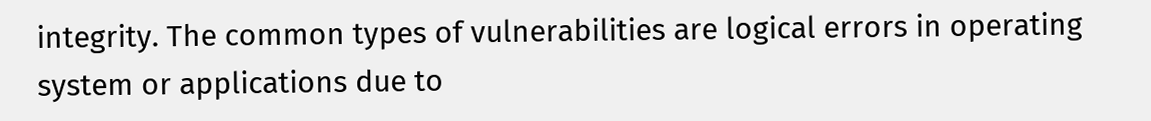integrity. The common types of vulnerabilities are logical errors in operating system or applications due to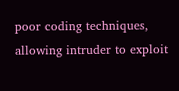poor coding techniques, allowing intruder to exploit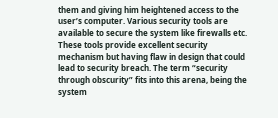them and giving him heightened access to the user’s computer. Various security tools are available to secure the system like firewalls etc. These tools provide excellent security mechanism but having flaw in design that could lead to security breach. The term “security through obscurity” fits into this arena, being the system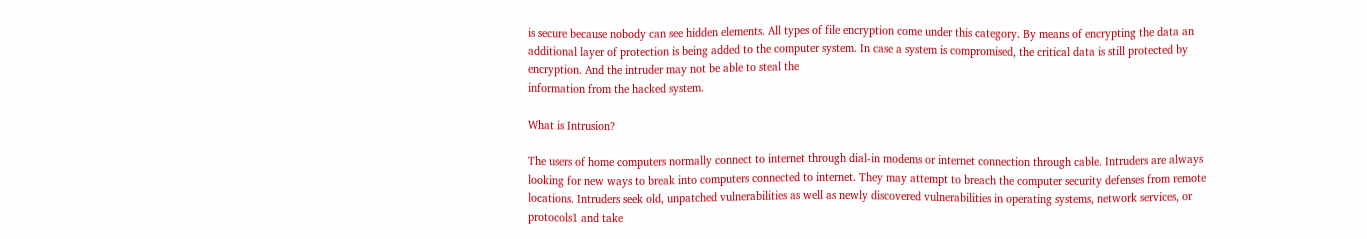is secure because nobody can see hidden elements. All types of file encryption come under this category. By means of encrypting the data an additional layer of protection is being added to the computer system. In case a system is compromised, the critical data is still protected by encryption. And the intruder may not be able to steal the
information from the hacked system.

What is Intrusion?

The users of home computers normally connect to internet through dial-in modems or internet connection through cable. Intruders are always looking for new ways to break into computers connected to internet. They may attempt to breach the computer security defenses from remote locations. Intruders seek old, unpatched vulnerabilities as well as newly discovered vulnerabilities in operating systems, network services, or protocols1 and take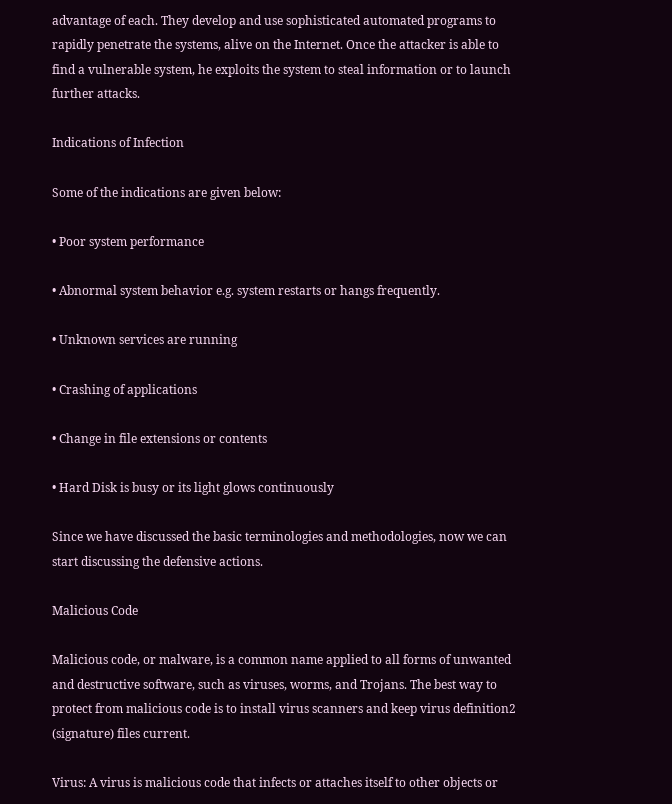advantage of each. They develop and use sophisticated automated programs to rapidly penetrate the systems, alive on the Internet. Once the attacker is able to find a vulnerable system, he exploits the system to steal information or to launch further attacks.

Indications of Infection

Some of the indications are given below:

• Poor system performance

• Abnormal system behavior e.g. system restarts or hangs frequently.

• Unknown services are running

• Crashing of applications

• Change in file extensions or contents

• Hard Disk is busy or its light glows continuously

Since we have discussed the basic terminologies and methodologies, now we can start discussing the defensive actions.

Malicious Code

Malicious code, or malware, is a common name applied to all forms of unwanted and destructive software, such as viruses, worms, and Trojans. The best way to protect from malicious code is to install virus scanners and keep virus definition2 (signature) files current.

Virus: A virus is malicious code that infects or attaches itself to other objects or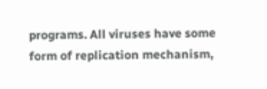programs. All viruses have some form of replication mechanism,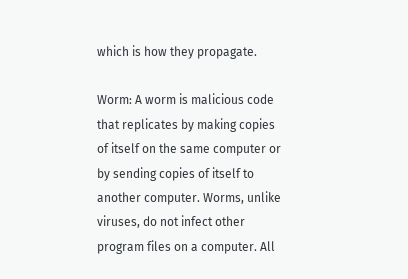which is how they propagate.

Worm: A worm is malicious code that replicates by making copies of itself on the same computer or by sending copies of itself to another computer. Worms, unlike viruses, do not infect other program files on a computer. All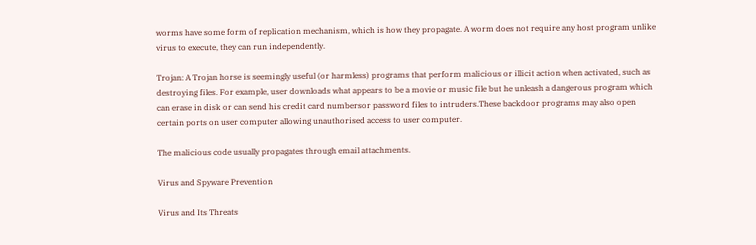worms have some form of replication mechanism, which is how they propagate. A worm does not require any host program unlike virus to execute, they can run independently.

Trojan: A Trojan horse is seemingly useful (or harmless) programs that perform malicious or illicit action when activated, such as destroying files. For example, user downloads what appears to be a movie or music file but he unleash a dangerous program which can erase in disk or can send his credit card numbersor password files to intruders.These backdoor programs may also open certain ports on user computer allowing unauthorised access to user computer.

The malicious code usually propagates through email attachments.

Virus and Spyware Prevention

Virus and Its Threats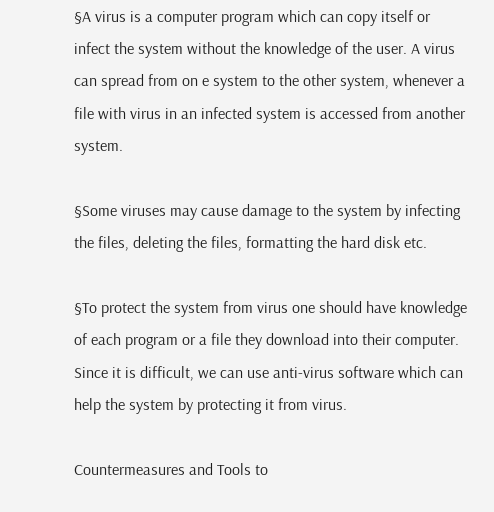§A virus is a computer program which can copy itself or infect the system without the knowledge of the user. A virus can spread from on e system to the other system, whenever a file with virus in an infected system is accessed from another system.

§Some viruses may cause damage to the system by infecting the files, deleting the files, formatting the hard disk etc.

§To protect the system from virus one should have knowledge of each program or a file they download into their computer. Since it is difficult, we can use anti-virus software which can help the system by protecting it from virus.

Countermeasures and Tools to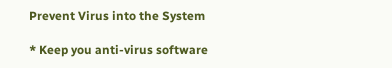Prevent Virus into the System

* Keep you anti-virus software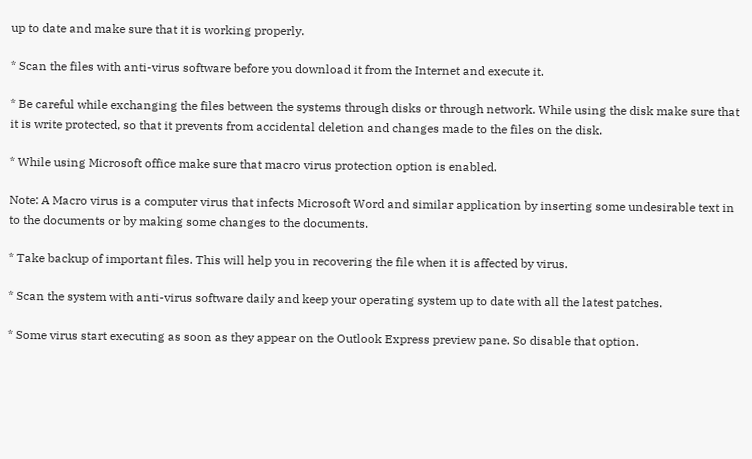up to date and make sure that it is working properly.

* Scan the files with anti-virus software before you download it from the Internet and execute it.

* Be careful while exchanging the files between the systems through disks or through network. While using the disk make sure that it is write protected, so that it prevents from accidental deletion and changes made to the files on the disk.

* While using Microsoft office make sure that macro virus protection option is enabled.

Note: A Macro virus is a computer virus that infects Microsoft Word and similar application by inserting some undesirable text in to the documents or by making some changes to the documents.

* Take backup of important files. This will help you in recovering the file when it is affected by virus.

* Scan the system with anti-virus software daily and keep your operating system up to date with all the latest patches.

* Some virus start executing as soon as they appear on the Outlook Express preview pane. So disable that option.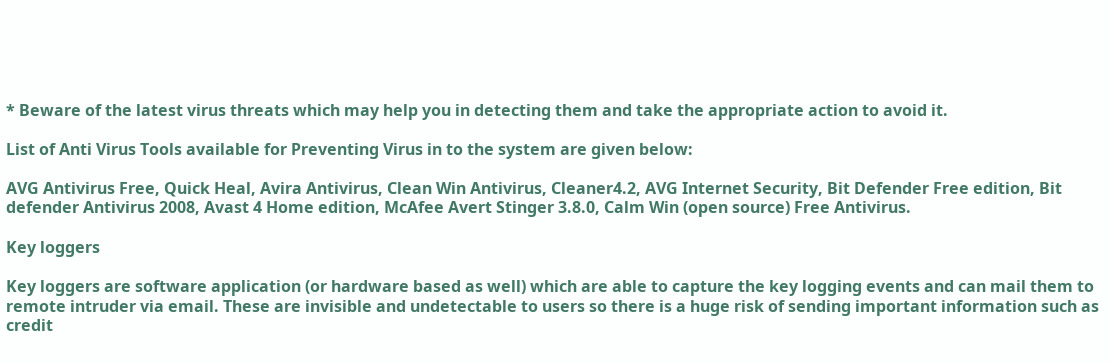* Beware of the latest virus threats which may help you in detecting them and take the appropriate action to avoid it.

List of Anti Virus Tools available for Preventing Virus in to the system are given below:

AVG Antivirus Free, Quick Heal, Avira Antivirus, Clean Win Antivirus, Cleaner4.2, AVG Internet Security, Bit Defender Free edition, Bit defender Antivirus 2008, Avast 4 Home edition, McAfee Avert Stinger 3.8.0, Calm Win (open source) Free Antivirus.

Key loggers

Key loggers are software application (or hardware based as well) which are able to capture the key logging events and can mail them to remote intruder via email. These are invisible and undetectable to users so there is a huge risk of sending important information such as credit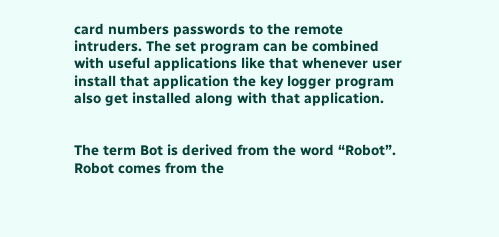card numbers passwords to the remote intruders. The set program can be combined with useful applications like that whenever user install that application the key logger program also get installed along with that application.


The term Bot is derived from the word “Robot”. Robot comes from the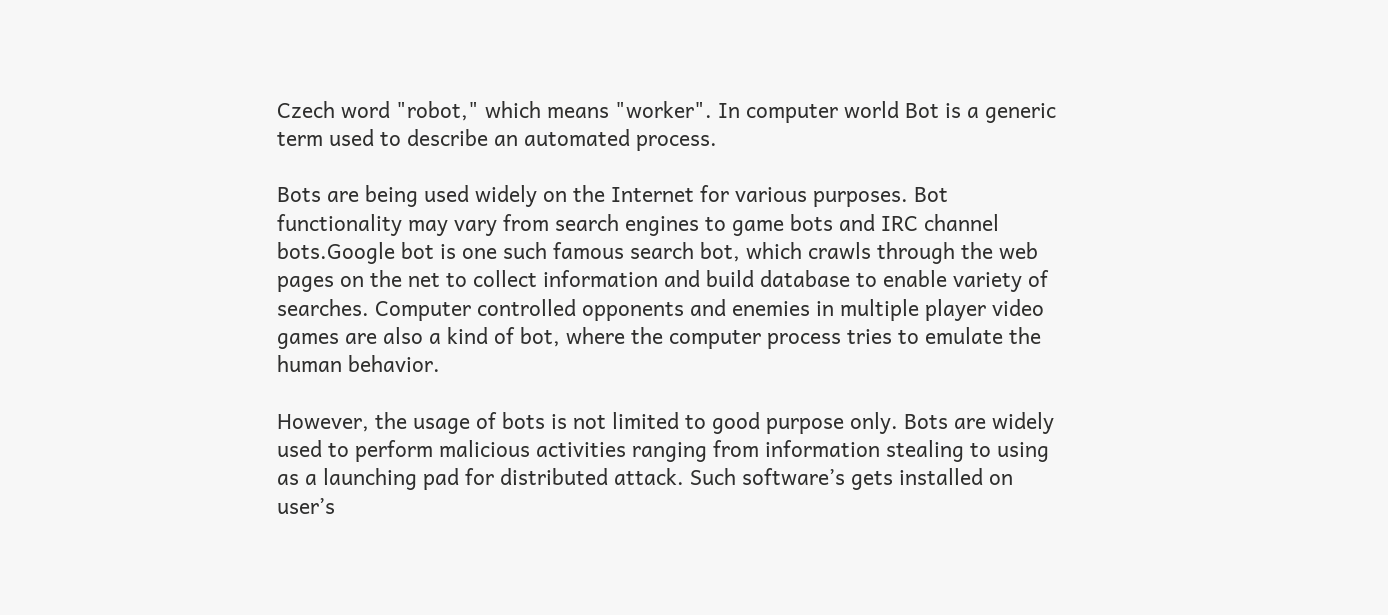Czech word "robot," which means "worker". In computer world Bot is a generic term used to describe an automated process.

Bots are being used widely on the Internet for various purposes. Bot functionality may vary from search engines to game bots and IRC channel bots.Google bot is one such famous search bot, which crawls through the web pages on the net to collect information and build database to enable variety of searches. Computer controlled opponents and enemies in multiple player video games are also a kind of bot, where the computer process tries to emulate the human behavior.

However, the usage of bots is not limited to good purpose only. Bots are widely used to perform malicious activities ranging from information stealing to using as a launching pad for distributed attack. Such software’s gets installed on user’s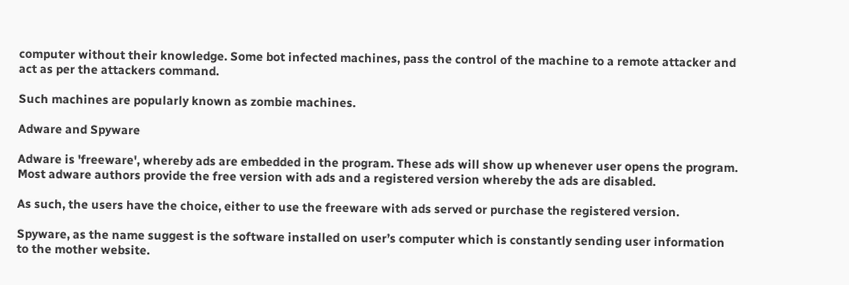computer without their knowledge. Some bot infected machines, pass the control of the machine to a remote attacker and act as per the attackers command.

Such machines are popularly known as zombie machines.

Adware and Spyware

Adware is 'freeware', whereby ads are embedded in the program. These ads will show up whenever user opens the program. Most adware authors provide the free version with ads and a registered version whereby the ads are disabled.

As such, the users have the choice, either to use the freeware with ads served or purchase the registered version.

Spyware, as the name suggest is the software installed on user’s computer which is constantly sending user information to the mother website.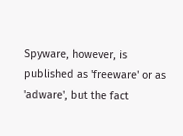Spyware, however, is published as 'freeware' or as 'adware', but the fact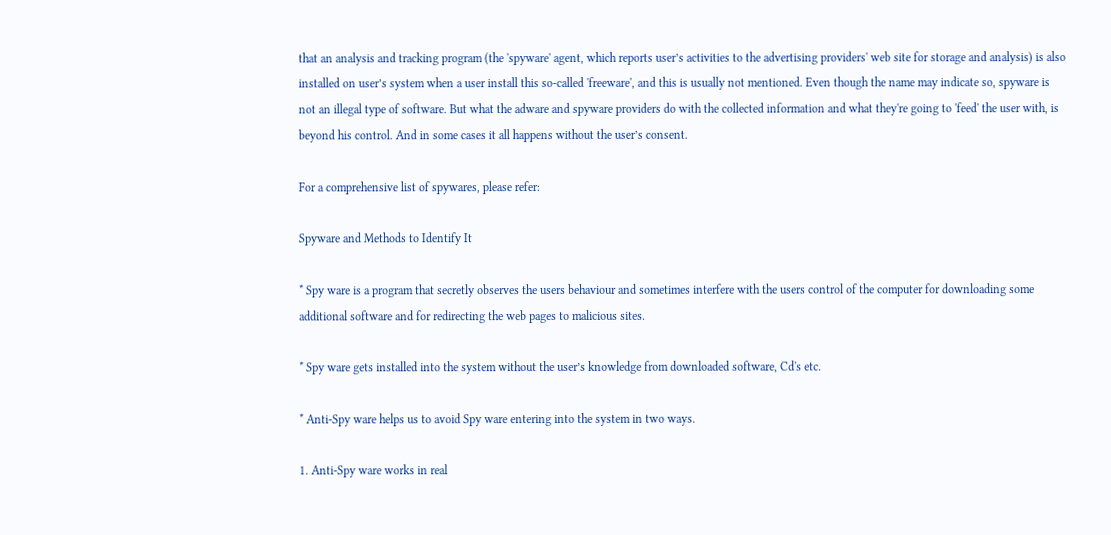that an analysis and tracking program (the 'spyware' agent, which reports user’s activities to the advertising providers' web site for storage and analysis) is also installed on user’s system when a user install this so-called 'freeware', and this is usually not mentioned. Even though the name may indicate so, spyware is not an illegal type of software. But what the adware and spyware providers do with the collected information and what they're going to 'feed' the user with, is beyond his control. And in some cases it all happens without the user’s consent.

For a comprehensive list of spywares, please refer:

Spyware and Methods to Identify It

* Spy ware is a program that secretly observes the users behaviour and sometimes interfere with the users control of the computer for downloading some additional software and for redirecting the web pages to malicious sites.

* Spy ware gets installed into the system without the user’s knowledge from downloaded software, Cd's etc.

* Anti-Spy ware helps us to avoid Spy ware entering into the system in two ways.

1. Anti-Spy ware works in real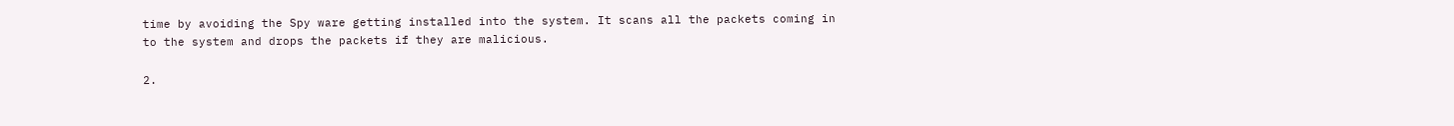time by avoiding the Spy ware getting installed into the system. It scans all the packets coming in to the system and drops the packets if they are malicious.

2.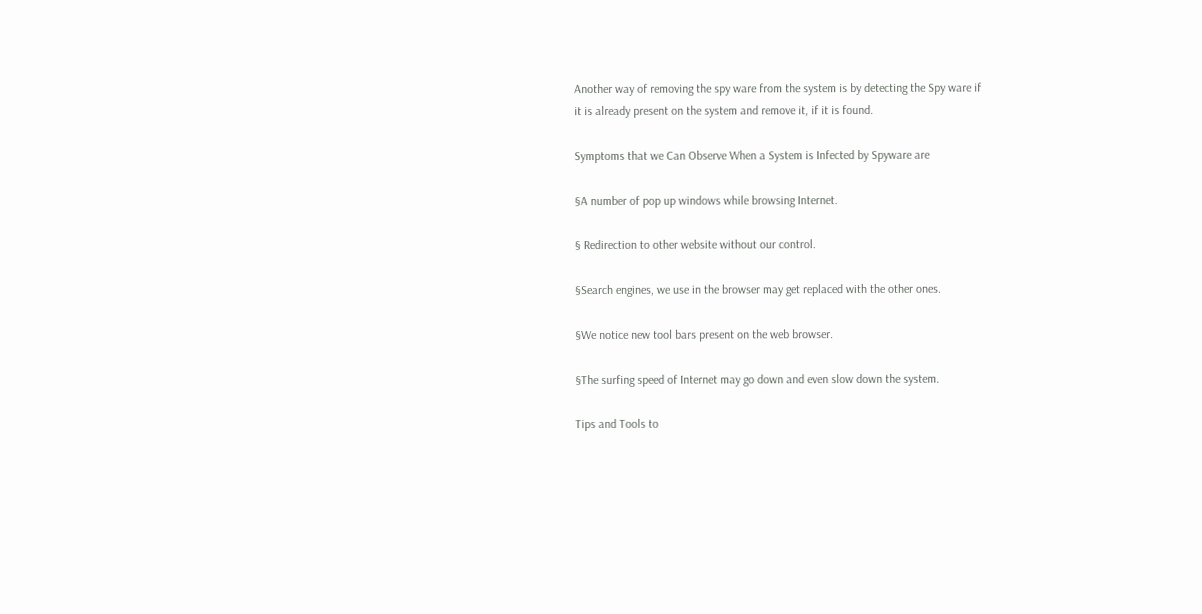Another way of removing the spy ware from the system is by detecting the Spy ware if
it is already present on the system and remove it, if it is found.

Symptoms that we Can Observe When a System is Infected by Spyware are

§A number of pop up windows while browsing Internet.

§ Redirection to other website without our control.

§Search engines, we use in the browser may get replaced with the other ones.

§We notice new tool bars present on the web browser.

§The surfing speed of Internet may go down and even slow down the system.

Tips and Tools to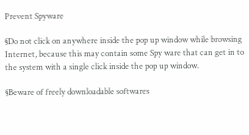Prevent Spyware

§Do not click on anywhere inside the pop up window while browsing Internet, because this may contain some Spy ware that can get in to the system with a single click inside the pop up window.

§Beware of freely downloadable softwares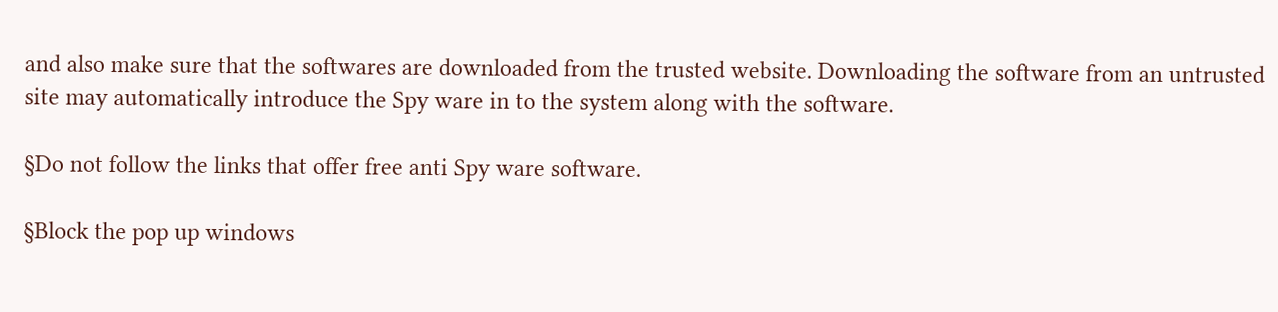and also make sure that the softwares are downloaded from the trusted website. Downloading the software from an untrusted site may automatically introduce the Spy ware in to the system along with the software.

§Do not follow the links that offer free anti Spy ware software.

§Block the pop up windows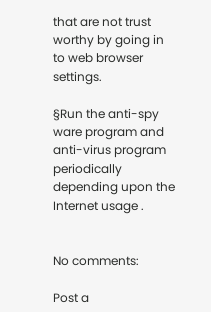that are not trust worthy by going in to web browser settings.

§Run the anti-spy ware program and anti-virus program periodically depending upon the Internet usage .


No comments:

Post a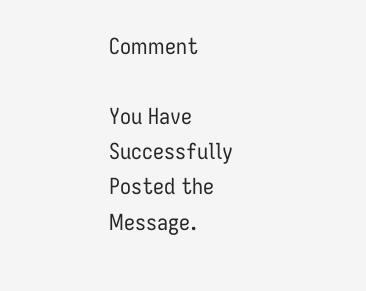Comment

You Have Successfully Posted the Message.